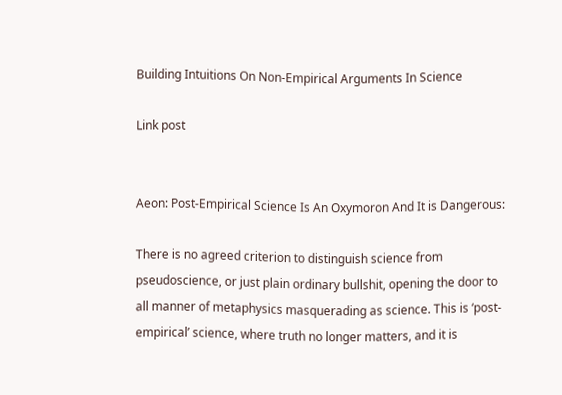Building Intuitions On Non-Empirical Arguments In Science

Link post


Aeon: Post-Empirical Science Is An Oxymoron And It is Dangerous:

There is no agreed criterion to distinguish science from pseudoscience, or just plain ordinary bullshit, opening the door to all manner of metaphysics masquerading as science. This is ‘post-empirical’ science, where truth no longer matters, and it is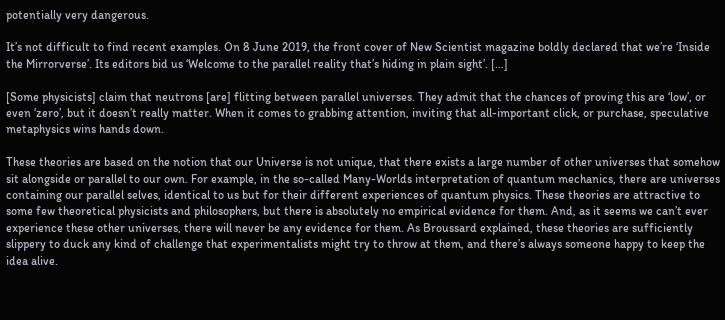potentially very dangerous.

It’s not difficult to find recent examples. On 8 June 2019, the front cover of New Scientist magazine boldly declared that we’re ‘Inside the Mirrorverse’. Its editors bid us ‘Welcome to the parallel reality that’s hiding in plain sight’. […]

[Some physicists] claim that neutrons [are] flitting between parallel universes. They admit that the chances of proving this are ‘low’, or even ‘zero’, but it doesn’t really matter. When it comes to grabbing attention, inviting that all-important click, or purchase, speculative metaphysics wins hands down.

These theories are based on the notion that our Universe is not unique, that there exists a large number of other universes that somehow sit alongside or parallel to our own. For example, in the so-called Many-Worlds interpretation of quantum mechanics, there are universes containing our parallel selves, identical to us but for their different experiences of quantum physics. These theories are attractive to some few theoretical physicists and philosophers, but there is absolutely no empirical evidence for them. And, as it seems we can’t ever experience these other universes, there will never be any evidence for them. As Broussard explained, these theories are sufficiently slippery to duck any kind of challenge that experimentalists might try to throw at them, and there’s always someone happy to keep the idea alive.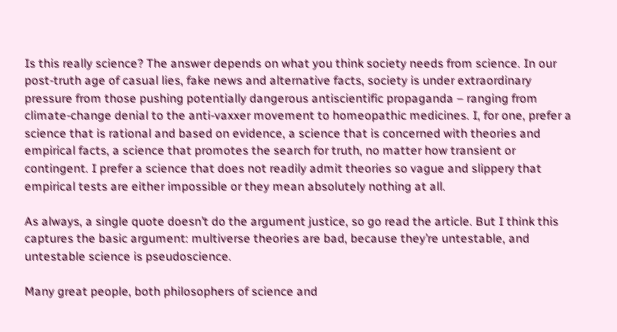Is this really science? The answer depends on what you think society needs from science. In our post-truth age of casual lies, fake news and alternative facts, society is under extraordinary pressure from those pushing potentially dangerous antiscientific propaganda – ranging from climate-change denial to the anti-vaxxer movement to homeopathic medicines. I, for one, prefer a science that is rational and based on evidence, a science that is concerned with theories and empirical facts, a science that promotes the search for truth, no matter how transient or contingent. I prefer a science that does not readily admit theories so vague and slippery that empirical tests are either impossible or they mean absolutely nothing at all.

As always, a single quote doesn’t do the argument justice, so go read the article. But I think this captures the basic argument: multiverse theories are bad, because they’re untestable, and untestable science is pseudoscience.

Many great people, both philosophers of science and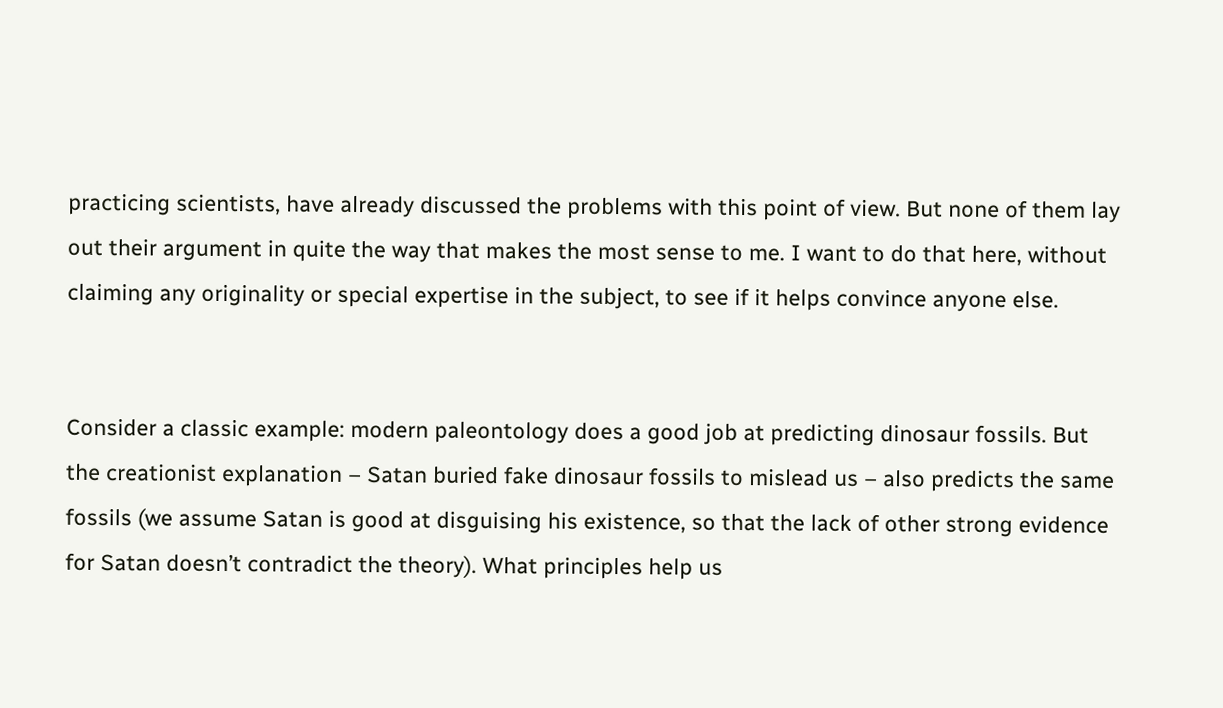practicing scientists, have already discussed the problems with this point of view. But none of them lay out their argument in quite the way that makes the most sense to me. I want to do that here, without claiming any originality or special expertise in the subject, to see if it helps convince anyone else.


Consider a classic example: modern paleontology does a good job at predicting dinosaur fossils. But the creationist explanation – Satan buried fake dinosaur fossils to mislead us – also predicts the same fossils (we assume Satan is good at disguising his existence, so that the lack of other strong evidence for Satan doesn’t contradict the theory). What principles help us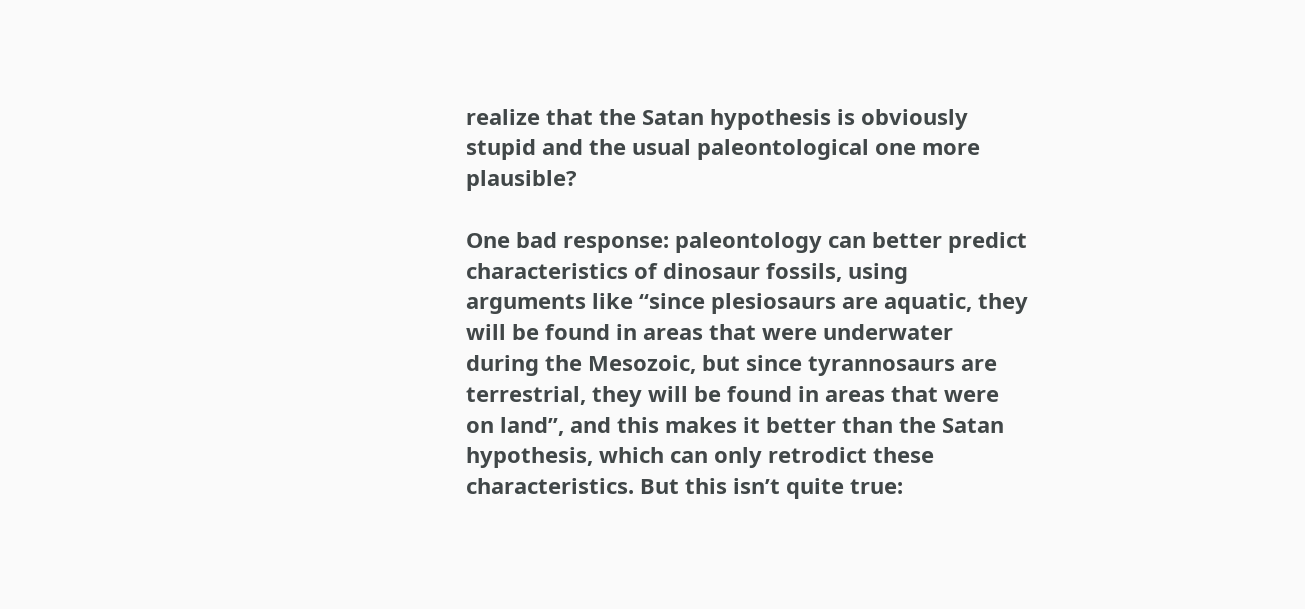realize that the Satan hypothesis is obviously stupid and the usual paleontological one more plausible?

One bad response: paleontology can better predict characteristics of dinosaur fossils, using arguments like “since plesiosaurs are aquatic, they will be found in areas that were underwater during the Mesozoic, but since tyrannosaurs are terrestrial, they will be found in areas that were on land”, and this makes it better than the Satan hypothesis, which can only retrodict these characteristics. But this isn’t quite true: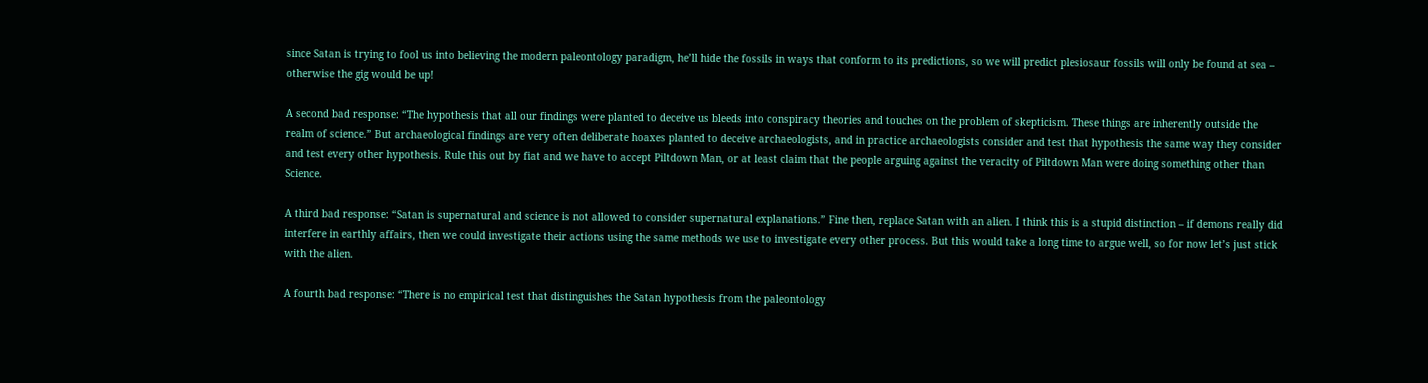since Satan is trying to fool us into believing the modern paleontology paradigm, he’ll hide the fossils in ways that conform to its predictions, so we will predict plesiosaur fossils will only be found at sea – otherwise the gig would be up!

A second bad response: “The hypothesis that all our findings were planted to deceive us bleeds into conspiracy theories and touches on the problem of skepticism. These things are inherently outside the realm of science.” But archaeological findings are very often deliberate hoaxes planted to deceive archaeologists, and in practice archaeologists consider and test that hypothesis the same way they consider and test every other hypothesis. Rule this out by fiat and we have to accept Piltdown Man, or at least claim that the people arguing against the veracity of Piltdown Man were doing something other than Science.

A third bad response: “Satan is supernatural and science is not allowed to consider supernatural explanations.” Fine then, replace Satan with an alien. I think this is a stupid distinction – if demons really did interfere in earthly affairs, then we could investigate their actions using the same methods we use to investigate every other process. But this would take a long time to argue well, so for now let’s just stick with the alien.

A fourth bad response: “There is no empirical test that distinguishes the Satan hypothesis from the paleontology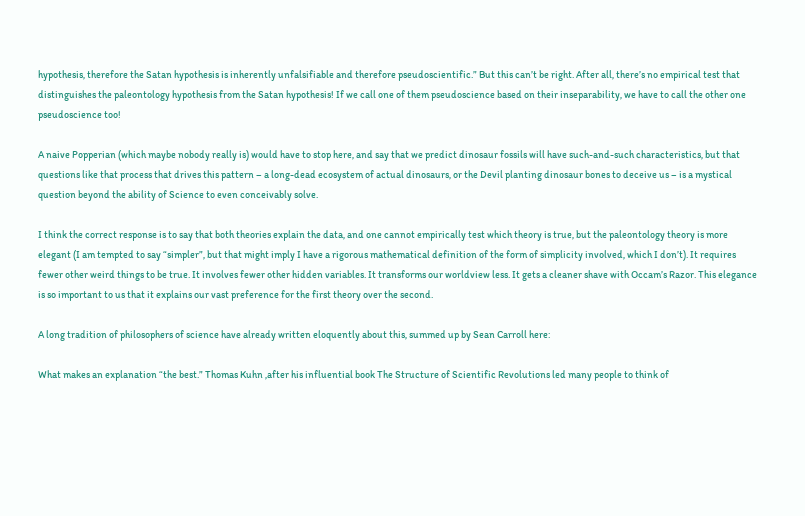hypothesis, therefore the Satan hypothesis is inherently unfalsifiable and therefore pseudoscientific.” But this can’t be right. After all, there’s no empirical test that distinguishes the paleontology hypothesis from the Satan hypothesis! If we call one of them pseudoscience based on their inseparability, we have to call the other one pseudoscience too!

A naive Popperian (which maybe nobody really is) would have to stop here, and say that we predict dinosaur fossils will have such-and-such characteristics, but that questions like that process that drives this pattern – a long-dead ecosystem of actual dinosaurs, or the Devil planting dinosaur bones to deceive us – is a mystical question beyond the ability of Science to even conceivably solve.

I think the correct response is to say that both theories explain the data, and one cannot empirically test which theory is true, but the paleontology theory is more elegant (I am tempted to say “simpler”, but that might imply I have a rigorous mathematical definition of the form of simplicity involved, which I don’t). It requires fewer other weird things to be true. It involves fewer other hidden variables. It transforms our worldview less. It gets a cleaner shave with Occam’s Razor. This elegance is so important to us that it explains our vast preference for the first theory over the second.

A long tradition of philosophers of science have already written eloquently about this, summed up by Sean Carroll here:

What makes an explanation “the best.” Thomas Kuhn ,after his influential book The Structure of Scientific Revolutions led many people to think of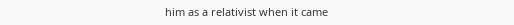him as a relativist when it came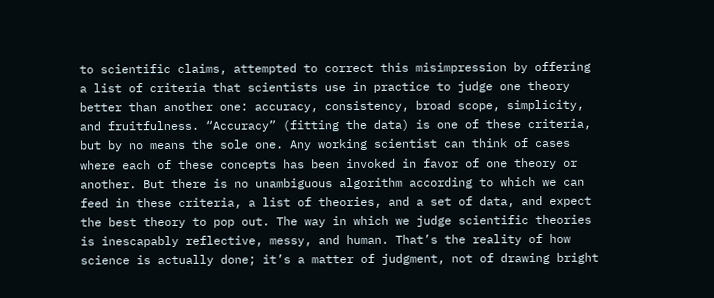to scientific claims, attempted to correct this misimpression by offering a list of criteria that scientists use in practice to judge one theory better than another one: accuracy, consistency, broad scope, simplicity, and fruitfulness. “Accuracy” (fitting the data) is one of these criteria, but by no means the sole one. Any working scientist can think of cases where each of these concepts has been invoked in favor of one theory or another. But there is no unambiguous algorithm according to which we can feed in these criteria, a list of theories, and a set of data, and expect the best theory to pop out. The way in which we judge scientific theories is inescapably reflective, messy, and human. That’s the reality of how science is actually done; it’s a matter of judgment, not of drawing bright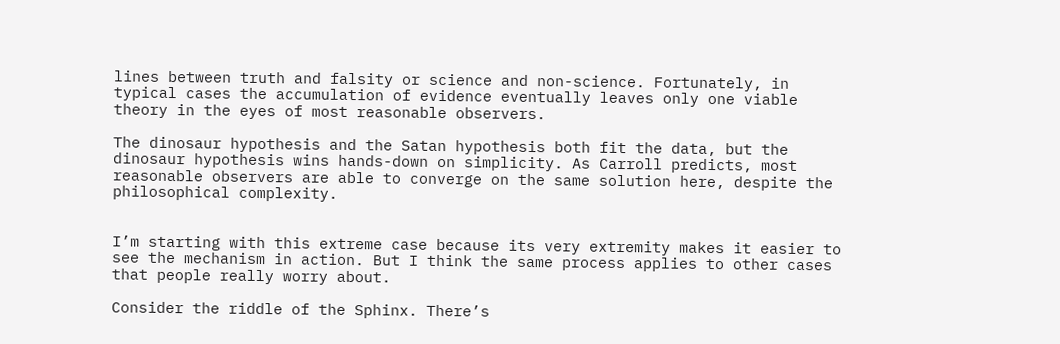lines between truth and falsity or science and non-science. Fortunately, in typical cases the accumulation of evidence eventually leaves only one viable theory in the eyes of most reasonable observers.

The dinosaur hypothesis and the Satan hypothesis both fit the data, but the dinosaur hypothesis wins hands-down on simplicity. As Carroll predicts, most reasonable observers are able to converge on the same solution here, despite the philosophical complexity.


I’m starting with this extreme case because its very extremity makes it easier to see the mechanism in action. But I think the same process applies to other cases that people really worry about.

Consider the riddle of the Sphinx. There’s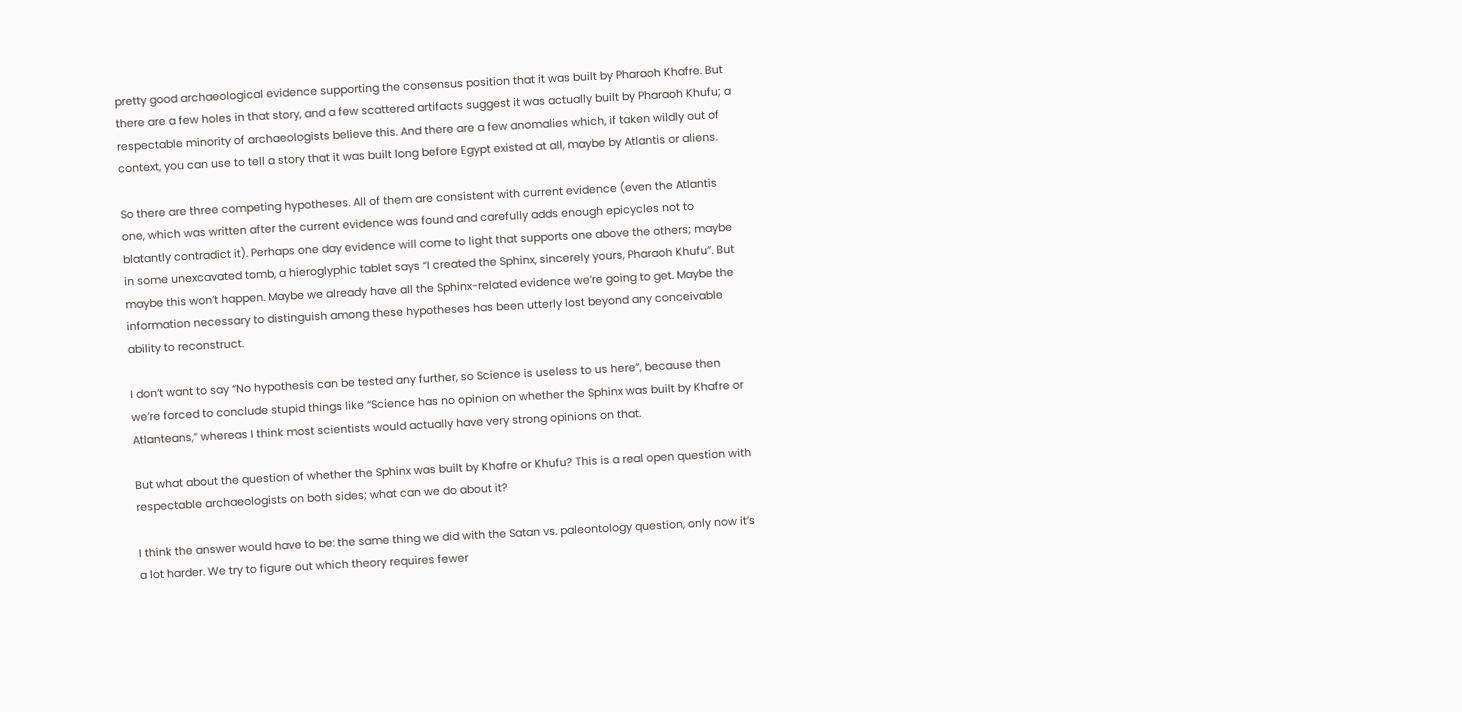pretty good archaeological evidence supporting the consensus position that it was built by Pharaoh Khafre. But there are a few holes in that story, and a few scattered artifacts suggest it was actually built by Pharaoh Khufu; a respectable minority of archaeologists believe this. And there are a few anomalies which, if taken wildly out of context, you can use to tell a story that it was built long before Egypt existed at all, maybe by Atlantis or aliens.

So there are three competing hypotheses. All of them are consistent with current evidence (even the Atlantis one, which was written after the current evidence was found and carefully adds enough epicycles not to blatantly contradict it). Perhaps one day evidence will come to light that supports one above the others; maybe in some unexcavated tomb, a hieroglyphic tablet says “I created the Sphinx, sincerely yours, Pharaoh Khufu”. But maybe this won’t happen. Maybe we already have all the Sphinx-related evidence we’re going to get. Maybe the information necessary to distinguish among these hypotheses has been utterly lost beyond any conceivable ability to reconstruct.

I don’t want to say “No hypothesis can be tested any further, so Science is useless to us here”, because then we’re forced to conclude stupid things like “Science has no opinion on whether the Sphinx was built by Khafre or Atlanteans,” whereas I think most scientists would actually have very strong opinions on that.

But what about the question of whether the Sphinx was built by Khafre or Khufu? This is a real open question with respectable archaeologists on both sides; what can we do about it?

I think the answer would have to be: the same thing we did with the Satan vs. paleontology question, only now it’s a lot harder. We try to figure out which theory requires fewer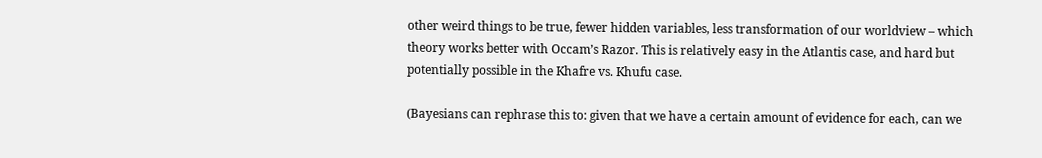other weird things to be true, fewer hidden variables, less transformation of our worldview – which theory works better with Occam’s Razor. This is relatively easy in the Atlantis case, and hard but potentially possible in the Khafre vs. Khufu case.

(Bayesians can rephrase this to: given that we have a certain amount of evidence for each, can we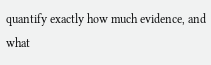quantify exactly how much evidence, and what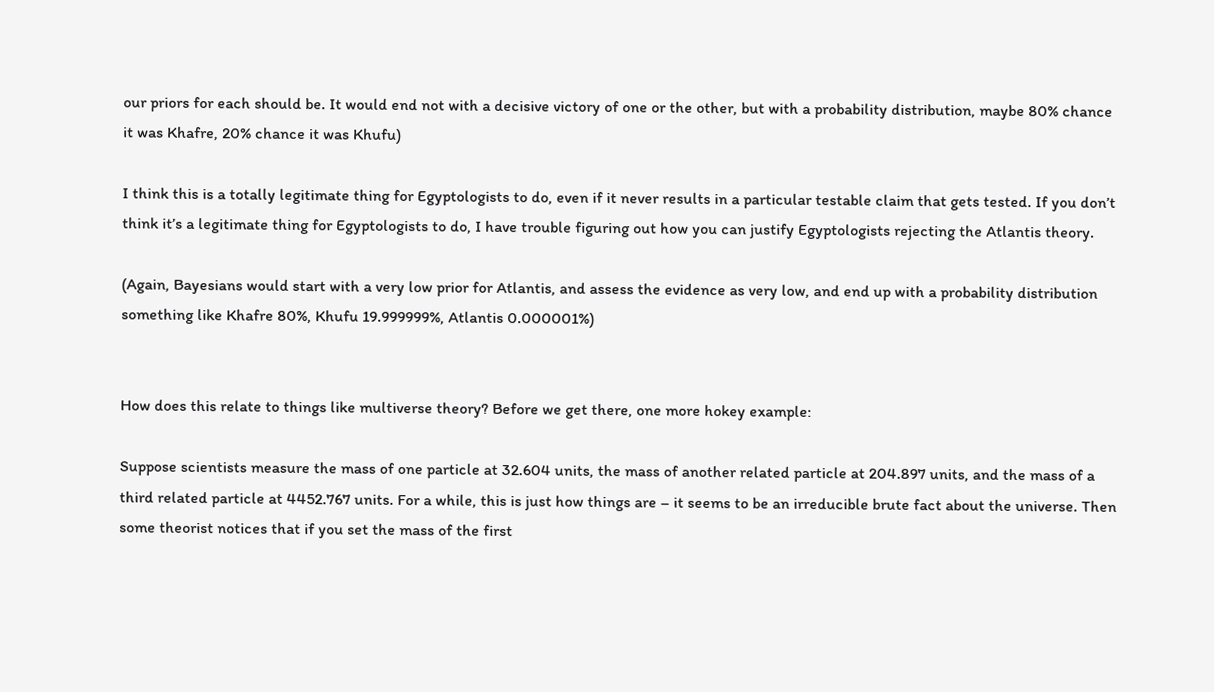our priors for each should be. It would end not with a decisive victory of one or the other, but with a probability distribution, maybe 80% chance it was Khafre, 20% chance it was Khufu)

I think this is a totally legitimate thing for Egyptologists to do, even if it never results in a particular testable claim that gets tested. If you don’t think it’s a legitimate thing for Egyptologists to do, I have trouble figuring out how you can justify Egyptologists rejecting the Atlantis theory.

(Again, Bayesians would start with a very low prior for Atlantis, and assess the evidence as very low, and end up with a probability distribution something like Khafre 80%, Khufu 19.999999%, Atlantis 0.000001%)


How does this relate to things like multiverse theory? Before we get there, one more hokey example:

Suppose scientists measure the mass of one particle at 32.604 units, the mass of another related particle at 204.897 units, and the mass of a third related particle at 4452.767 units. For a while, this is just how things are – it seems to be an irreducible brute fact about the universe. Then some theorist notices that if you set the mass of the first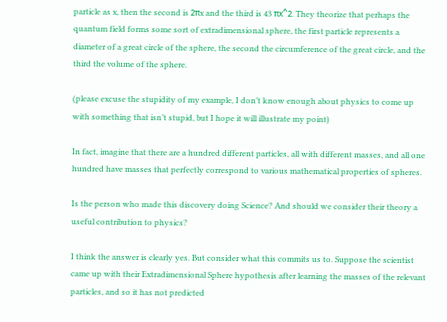particle as x, then the second is 2πx and the third is 43 πx^2. They theorize that perhaps the quantum field forms some sort of extradimensional sphere, the first particle represents a diameter of a great circle of the sphere, the second the circumference of the great circle, and the third the volume of the sphere.

(please excuse the stupidity of my example, I don’t know enough about physics to come up with something that isn’t stupid, but I hope it will illustrate my point)

In fact, imagine that there are a hundred different particles, all with different masses, and all one hundred have masses that perfectly correspond to various mathematical properties of spheres.

Is the person who made this discovery doing Science? And should we consider their theory a useful contribution to physics?

I think the answer is clearly yes. But consider what this commits us to. Suppose the scientist came up with their Extradimensional Sphere hypothesis after learning the masses of the relevant particles, and so it has not predicted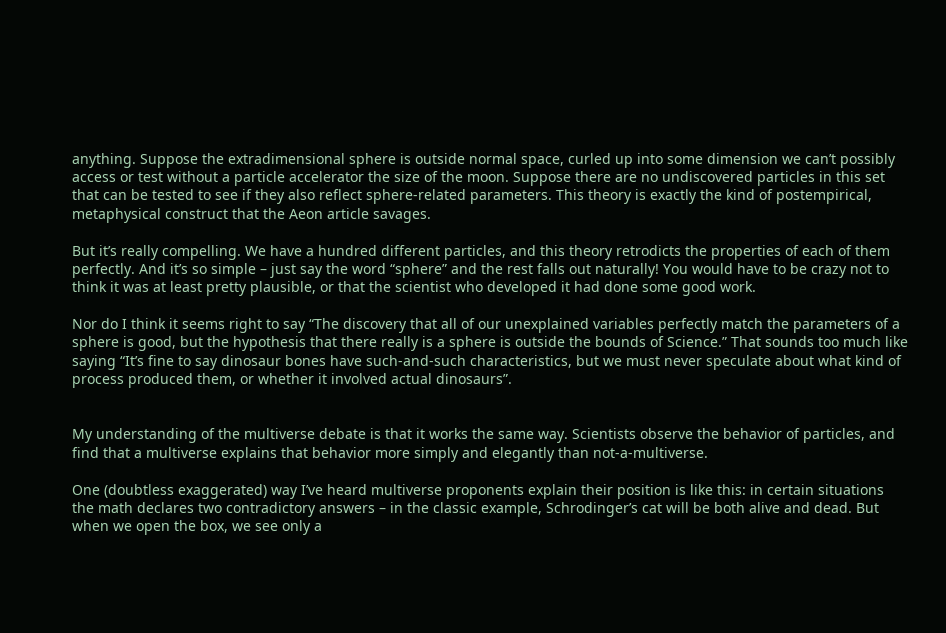anything. Suppose the extradimensional sphere is outside normal space, curled up into some dimension we can’t possibly access or test without a particle accelerator the size of the moon. Suppose there are no undiscovered particles in this set that can be tested to see if they also reflect sphere-related parameters. This theory is exactly the kind of postempirical, metaphysical construct that the Aeon article savages.

But it’s really compelling. We have a hundred different particles, and this theory retrodicts the properties of each of them perfectly. And it’s so simple – just say the word “sphere” and the rest falls out naturally! You would have to be crazy not to think it was at least pretty plausible, or that the scientist who developed it had done some good work.

Nor do I think it seems right to say “The discovery that all of our unexplained variables perfectly match the parameters of a sphere is good, but the hypothesis that there really is a sphere is outside the bounds of Science.” That sounds too much like saying “It’s fine to say dinosaur bones have such-and-such characteristics, but we must never speculate about what kind of process produced them, or whether it involved actual dinosaurs”.


My understanding of the multiverse debate is that it works the same way. Scientists observe the behavior of particles, and find that a multiverse explains that behavior more simply and elegantly than not-a-multiverse.

One (doubtless exaggerated) way I’ve heard multiverse proponents explain their position is like this: in certain situations the math declares two contradictory answers – in the classic example, Schrodinger’s cat will be both alive and dead. But when we open the box, we see only a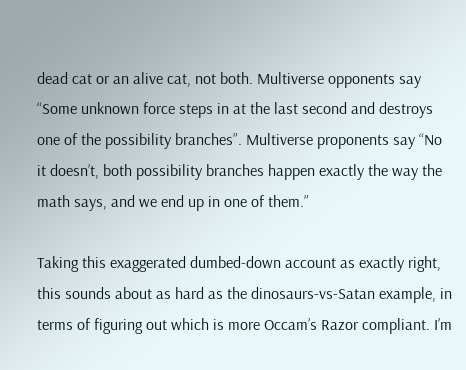dead cat or an alive cat, not both. Multiverse opponents say “Some unknown force steps in at the last second and destroys one of the possibility branches”. Multiverse proponents say “No it doesn’t, both possibility branches happen exactly the way the math says, and we end up in one of them.”

Taking this exaggerated dumbed-down account as exactly right, this sounds about as hard as the dinosaurs-vs-Satan example, in terms of figuring out which is more Occam’s Razor compliant. I’m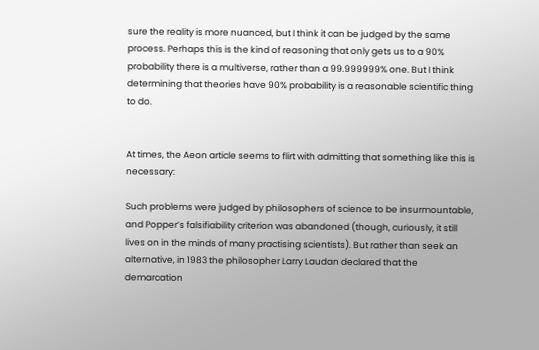sure the reality is more nuanced, but I think it can be judged by the same process. Perhaps this is the kind of reasoning that only gets us to a 90% probability there is a multiverse, rather than a 99.999999% one. But I think determining that theories have 90% probability is a reasonable scientific thing to do.


At times, the Aeon article seems to flirt with admitting that something like this is necessary:

Such problems were judged by philosophers of science to be insurmountable, and Popper’s falsifiability criterion was abandoned (though, curiously, it still lives on in the minds of many practising scientists). But rather than seek an alternative, in 1983 the philosopher Larry Laudan declared that the demarcation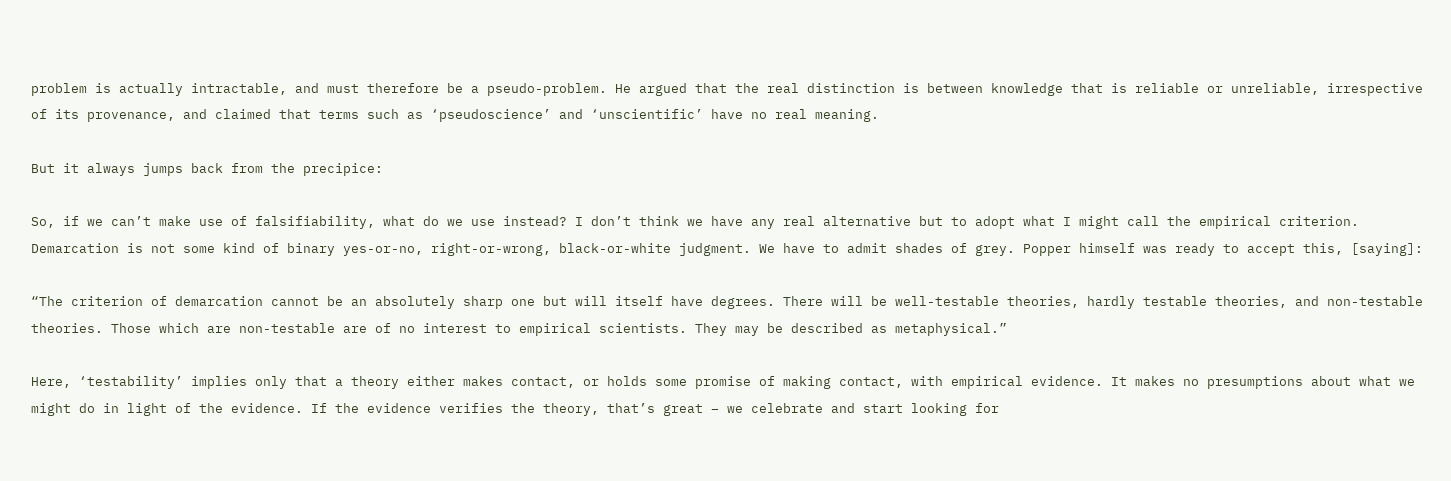problem is actually intractable, and must therefore be a pseudo-problem. He argued that the real distinction is between knowledge that is reliable or unreliable, irrespective of its provenance, and claimed that terms such as ‘pseudoscience’ and ‘unscientific’ have no real meaning.

But it always jumps back from the precipice:

So, if we can’t make use of falsifiability, what do we use instead? I don’t think we have any real alternative but to adopt what I might call the empirical criterion. Demarcation is not some kind of binary yes-or-no, right-or-wrong, black-or-white judgment. We have to admit shades of grey. Popper himself was ready to accept this, [saying]:

“The criterion of demarcation cannot be an absolutely sharp one but will itself have degrees. There will be well-testable theories, hardly testable theories, and non-testable theories. Those which are non-testable are of no interest to empirical scientists. They may be described as metaphysical.”

Here, ‘testability’ implies only that a theory either makes contact, or holds some promise of making contact, with empirical evidence. It makes no presumptions about what we might do in light of the evidence. If the evidence verifies the theory, that’s great – we celebrate and start looking for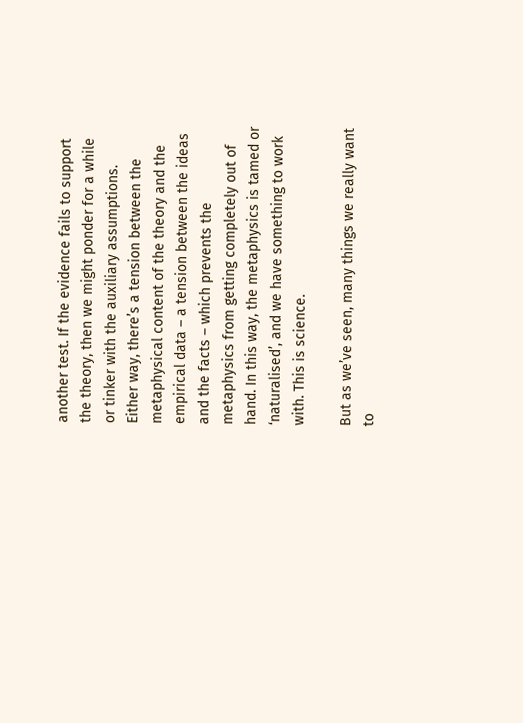another test. If the evidence fails to support the theory, then we might ponder for a while or tinker with the auxiliary assumptions. Either way, there’s a tension between the metaphysical content of the theory and the empirical data – a tension between the ideas and the facts – which prevents the metaphysics from getting completely out of hand. In this way, the metaphysics is tamed or ‘naturalised’, and we have something to work with. This is science.

But as we’ve seen, many things we really want to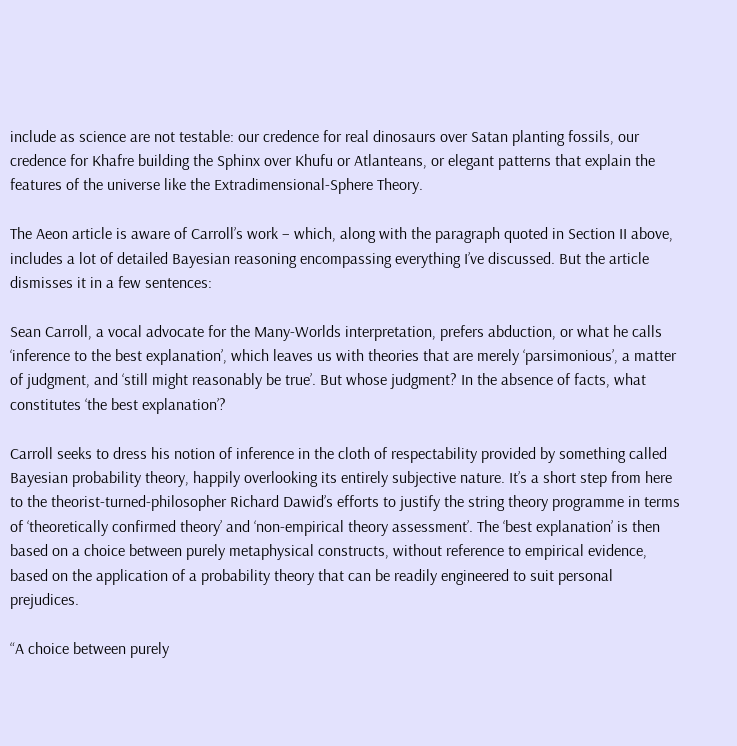include as science are not testable: our credence for real dinosaurs over Satan planting fossils, our credence for Khafre building the Sphinx over Khufu or Atlanteans, or elegant patterns that explain the features of the universe like the Extradimensional-Sphere Theory.

The Aeon article is aware of Carroll’s work – which, along with the paragraph quoted in Section II above, includes a lot of detailed Bayesian reasoning encompassing everything I’ve discussed. But the article dismisses it in a few sentences:

Sean Carroll, a vocal advocate for the Many-Worlds interpretation, prefers abduction, or what he calls ‘inference to the best explanation’, which leaves us with theories that are merely ‘parsimonious’, a matter of judgment, and ‘still might reasonably be true’. But whose judgment? In the absence of facts, what constitutes ‘the best explanation’?

Carroll seeks to dress his notion of inference in the cloth of respectability provided by something called Bayesian probability theory, happily overlooking its entirely subjective nature. It’s a short step from here to the theorist-turned-philosopher Richard Dawid’s efforts to justify the string theory programme in terms of ‘theoretically confirmed theory’ and ‘non-empirical theory assessment’. The ‘best explanation’ is then based on a choice between purely metaphysical constructs, without reference to empirical evidence, based on the application of a probability theory that can be readily engineered to suit personal prejudices.

“A choice between purely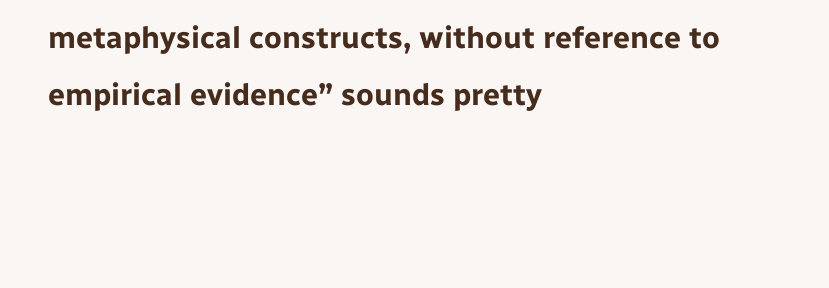metaphysical constructs, without reference to empirical evidence” sounds pretty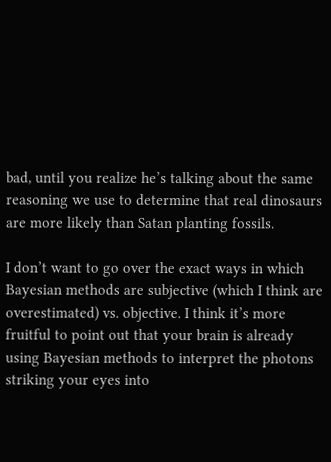bad, until you realize he’s talking about the same reasoning we use to determine that real dinosaurs are more likely than Satan planting fossils.

I don’t want to go over the exact ways in which Bayesian methods are subjective (which I think are overestimated) vs. objective. I think it’s more fruitful to point out that your brain is already using Bayesian methods to interpret the photons striking your eyes into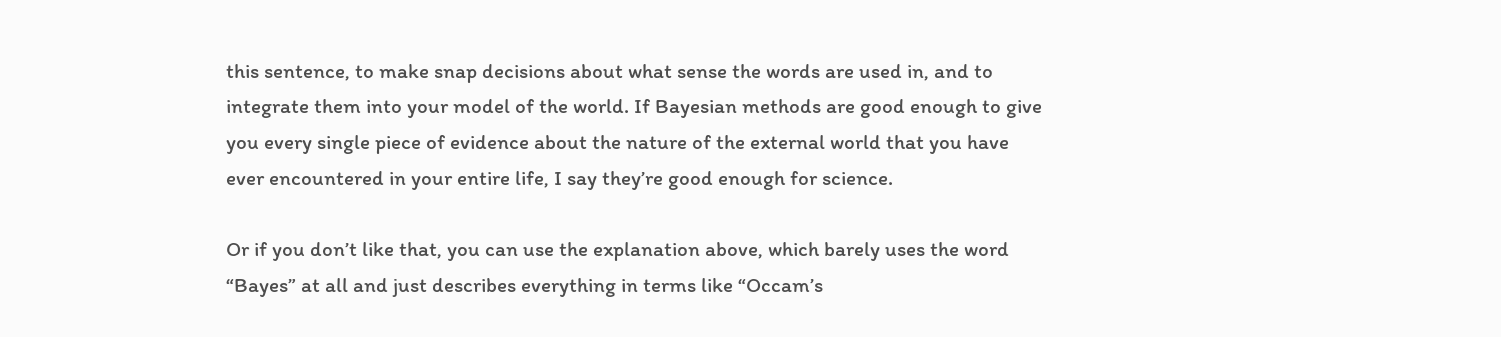this sentence, to make snap decisions about what sense the words are used in, and to integrate them into your model of the world. If Bayesian methods are good enough to give you every single piece of evidence about the nature of the external world that you have ever encountered in your entire life, I say they’re good enough for science.

Or if you don’t like that, you can use the explanation above, which barely uses the word “Bayes” at all and just describes everything in terms like “Occam’s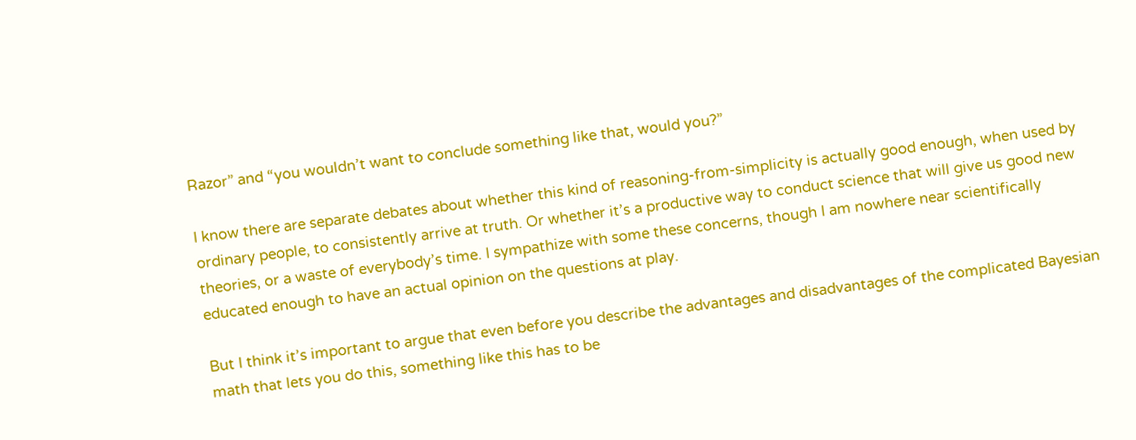Razor” and “you wouldn’t want to conclude something like that, would you?”

I know there are separate debates about whether this kind of reasoning-from-simplicity is actually good enough, when used by ordinary people, to consistently arrive at truth. Or whether it’s a productive way to conduct science that will give us good new theories, or a waste of everybody’s time. I sympathize with some these concerns, though I am nowhere near scientifically educated enough to have an actual opinion on the questions at play.

But I think it’s important to argue that even before you describe the advantages and disadvantages of the complicated Bayesian math that lets you do this, something like this has to be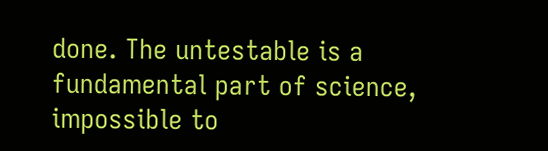done. The untestable is a fundamental part of science, impossible to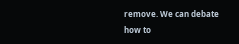remove. We can debate how to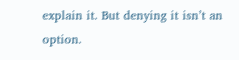explain it. But denying it isn’t an option.